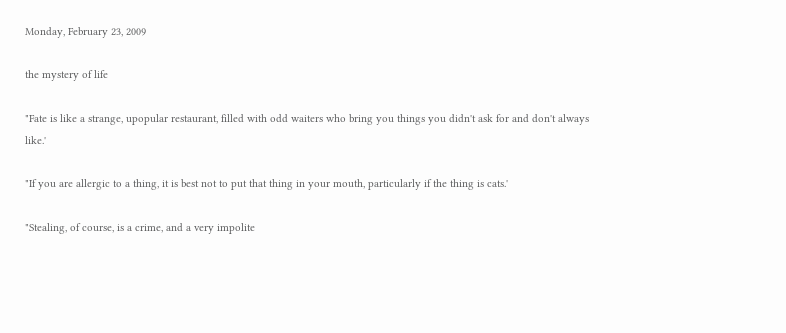Monday, February 23, 2009

the mystery of life

"Fate is like a strange, upopular restaurant, filled with odd waiters who bring you things you didn't ask for and don't always like.'

"If you are allergic to a thing, it is best not to put that thing in your mouth, particularly if the thing is cats.'

"Stealing, of course, is a crime, and a very impolite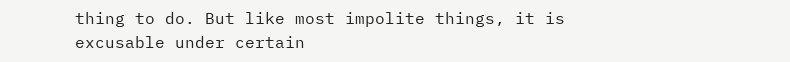thing to do. But like most impolite things, it is excusable under certain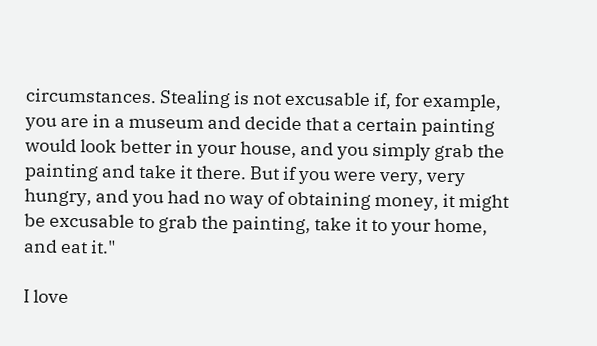circumstances. Stealing is not excusable if, for example, you are in a museum and decide that a certain painting would look better in your house, and you simply grab the painting and take it there. But if you were very, very hungry, and you had no way of obtaining money, it might be excusable to grab the painting, take it to your home, and eat it."

I love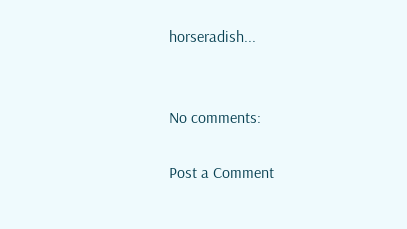horseradish...


No comments:

Post a Comment